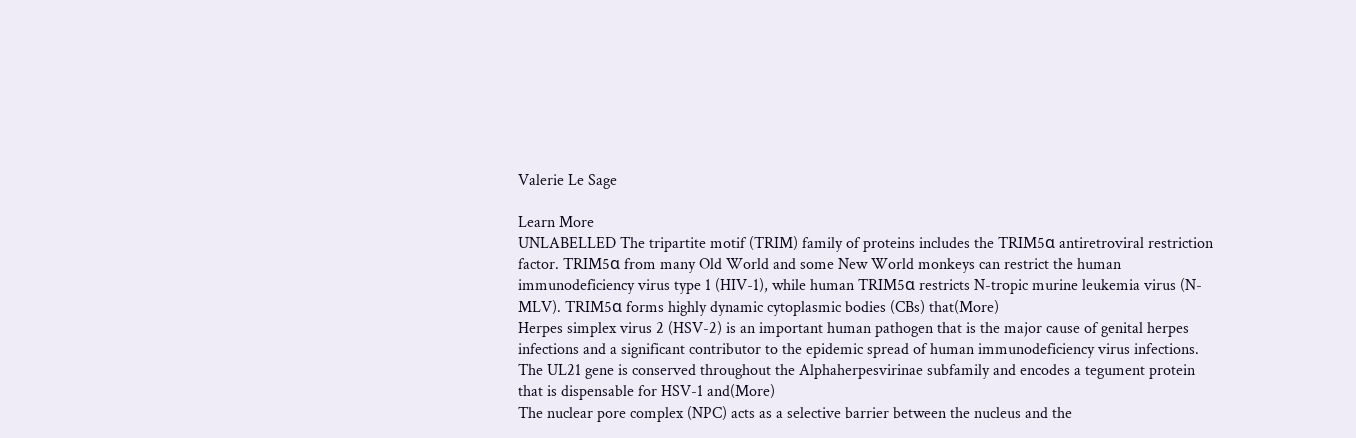Valerie Le Sage

Learn More
UNLABELLED The tripartite motif (TRIM) family of proteins includes the TRIM5α antiretroviral restriction factor. TRIM5α from many Old World and some New World monkeys can restrict the human immunodeficiency virus type 1 (HIV-1), while human TRIM5α restricts N-tropic murine leukemia virus (N-MLV). TRIM5α forms highly dynamic cytoplasmic bodies (CBs) that(More)
Herpes simplex virus 2 (HSV-2) is an important human pathogen that is the major cause of genital herpes infections and a significant contributor to the epidemic spread of human immunodeficiency virus infections. The UL21 gene is conserved throughout the Alphaherpesvirinae subfamily and encodes a tegument protein that is dispensable for HSV-1 and(More)
The nuclear pore complex (NPC) acts as a selective barrier between the nucleus and the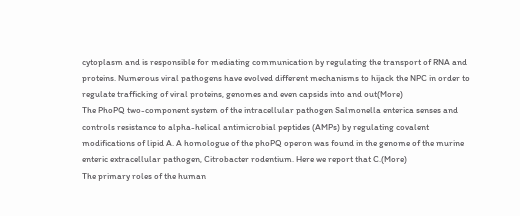cytoplasm and is responsible for mediating communication by regulating the transport of RNA and proteins. Numerous viral pathogens have evolved different mechanisms to hijack the NPC in order to regulate trafficking of viral proteins, genomes and even capsids into and out(More)
The PhoPQ two-component system of the intracellular pathogen Salmonella enterica senses and controls resistance to alpha-helical antimicrobial peptides (AMPs) by regulating covalent modifications of lipid A. A homologue of the phoPQ operon was found in the genome of the murine enteric extracellular pathogen, Citrobacter rodentium. Here we report that C.(More)
The primary roles of the human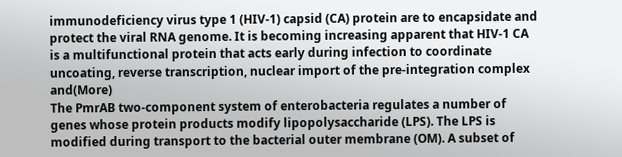immunodeficiency virus type 1 (HIV-1) capsid (CA) protein are to encapsidate and protect the viral RNA genome. It is becoming increasing apparent that HIV-1 CA is a multifunctional protein that acts early during infection to coordinate uncoating, reverse transcription, nuclear import of the pre-integration complex and(More)
The PmrAB two-component system of enterobacteria regulates a number of genes whose protein products modify lipopolysaccharide (LPS). The LPS is modified during transport to the bacterial outer membrane (OM). A subset of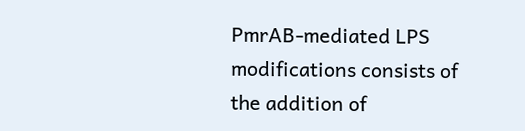PmrAB-mediated LPS modifications consists of the addition of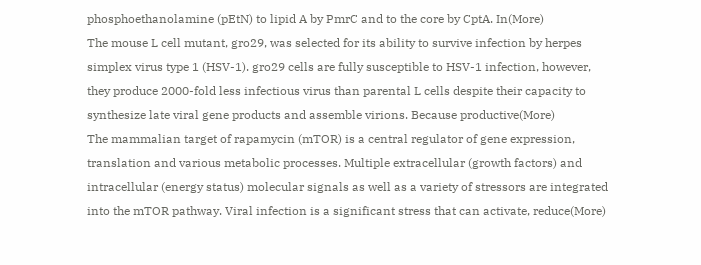phosphoethanolamine (pEtN) to lipid A by PmrC and to the core by CptA. In(More)
The mouse L cell mutant, gro29, was selected for its ability to survive infection by herpes simplex virus type 1 (HSV-1). gro29 cells are fully susceptible to HSV-1 infection, however, they produce 2000-fold less infectious virus than parental L cells despite their capacity to synthesize late viral gene products and assemble virions. Because productive(More)
The mammalian target of rapamycin (mTOR) is a central regulator of gene expression, translation and various metabolic processes. Multiple extracellular (growth factors) and intracellular (energy status) molecular signals as well as a variety of stressors are integrated into the mTOR pathway. Viral infection is a significant stress that can activate, reduce(More)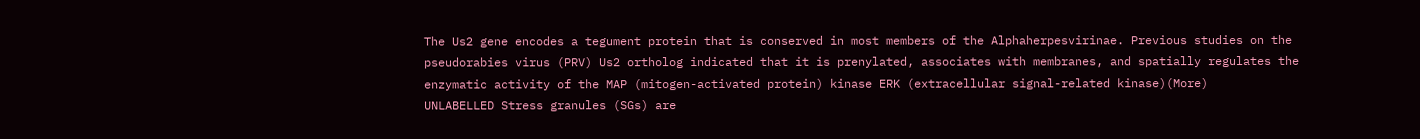The Us2 gene encodes a tegument protein that is conserved in most members of the Alphaherpesvirinae. Previous studies on the pseudorabies virus (PRV) Us2 ortholog indicated that it is prenylated, associates with membranes, and spatially regulates the enzymatic activity of the MAP (mitogen-activated protein) kinase ERK (extracellular signal-related kinase)(More)
UNLABELLED Stress granules (SGs) are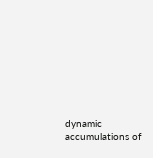dynamic accumulations of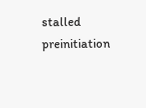stalled preinitiation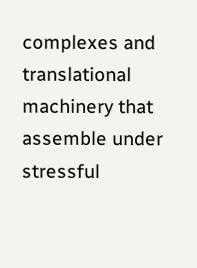complexes and translational machinery that assemble under stressful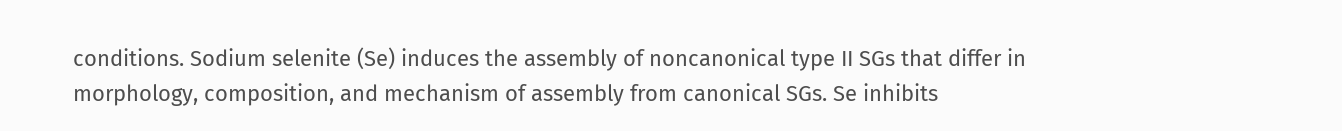conditions. Sodium selenite (Se) induces the assembly of noncanonical type II SGs that differ in morphology, composition, and mechanism of assembly from canonical SGs. Se inhibits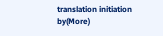translation initiation by(More)